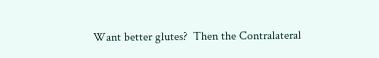Want better glutes?  Then the Contralateral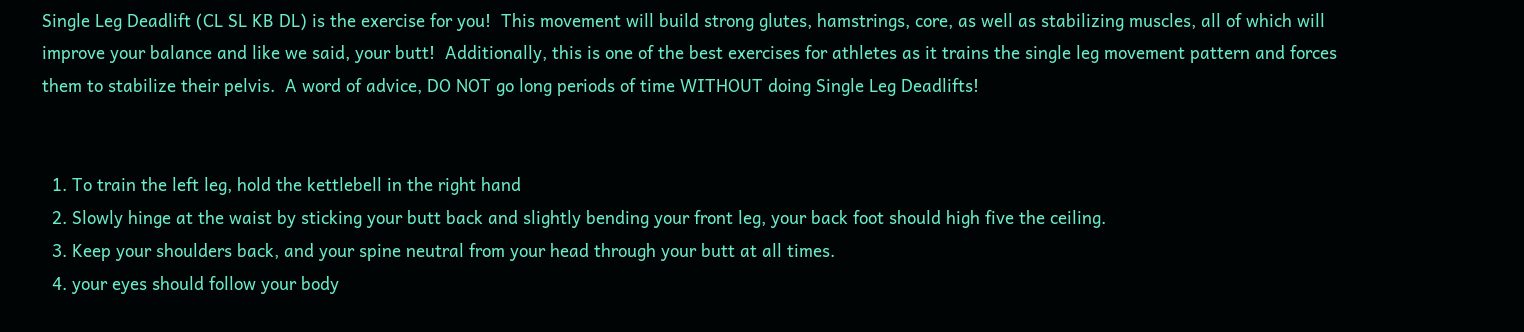Single Leg Deadlift (CL SL KB DL) is the exercise for you!  This movement will build strong glutes, hamstrings, core, as well as stabilizing muscles, all of which will improve your balance and like we said, your butt!  Additionally, this is one of the best exercises for athletes as it trains the single leg movement pattern and forces them to stabilize their pelvis.  A word of advice, DO NOT go long periods of time WITHOUT doing Single Leg Deadlifts!


  1. To train the left leg, hold the kettlebell in the right hand
  2. Slowly hinge at the waist by sticking your butt back and slightly bending your front leg, your back foot should high five the ceiling.
  3. Keep your shoulders back, and your spine neutral from your head through your butt at all times.
  4. your eyes should follow your body